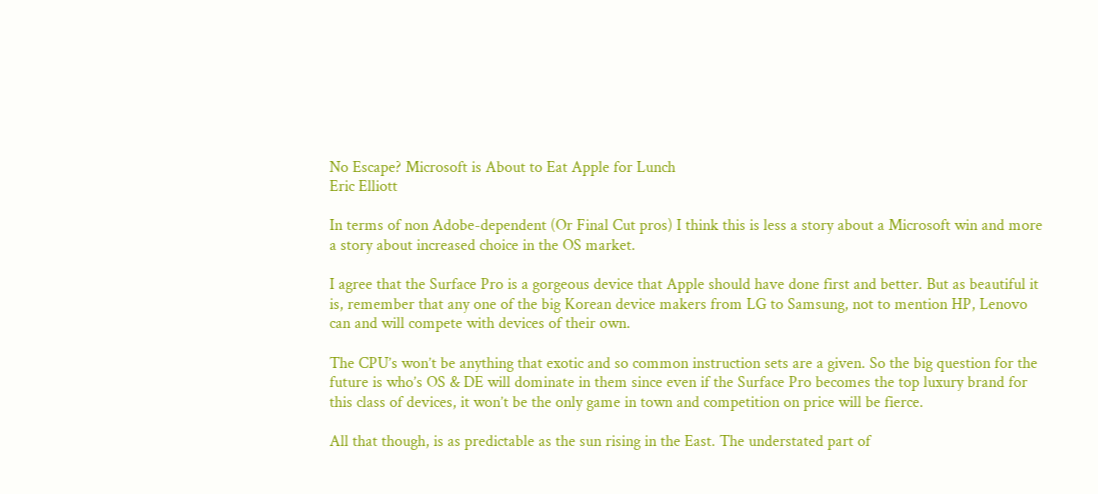No Escape? Microsoft is About to Eat Apple for Lunch
Eric Elliott

In terms of non Adobe-dependent (Or Final Cut pros) I think this is less a story about a Microsoft win and more a story about increased choice in the OS market.

I agree that the Surface Pro is a gorgeous device that Apple should have done first and better. But as beautiful it is, remember that any one of the big Korean device makers from LG to Samsung, not to mention HP, Lenovo can and will compete with devices of their own.

The CPU’s won’t be anything that exotic and so common instruction sets are a given. So the big question for the future is who’s OS & DE will dominate in them since even if the Surface Pro becomes the top luxury brand for this class of devices, it won’t be the only game in town and competition on price will be fierce.

All that though, is as predictable as the sun rising in the East. The understated part of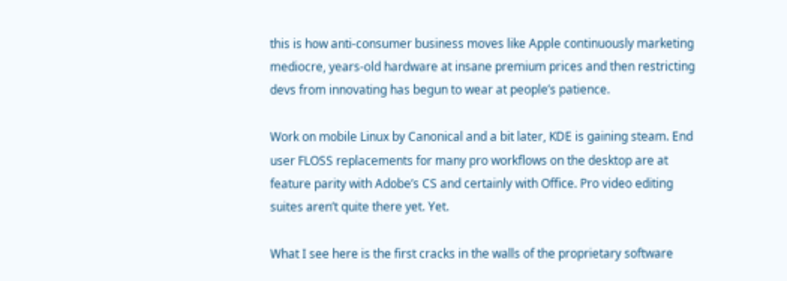this is how anti-consumer business moves like Apple continuously marketing mediocre, years-old hardware at insane premium prices and then restricting devs from innovating has begun to wear at people’s patience.

Work on mobile Linux by Canonical and a bit later, KDE is gaining steam. End user FLOSS replacements for many pro workflows on the desktop are at feature parity with Adobe’s CS and certainly with Office. Pro video editing suites aren’t quite there yet. Yet.

What I see here is the first cracks in the walls of the proprietary software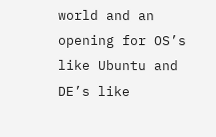world and an opening for OS’s like Ubuntu and DE’s like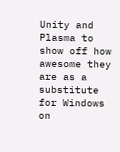Unity and Plasma to show off how awesome they are as a substitute for Windows on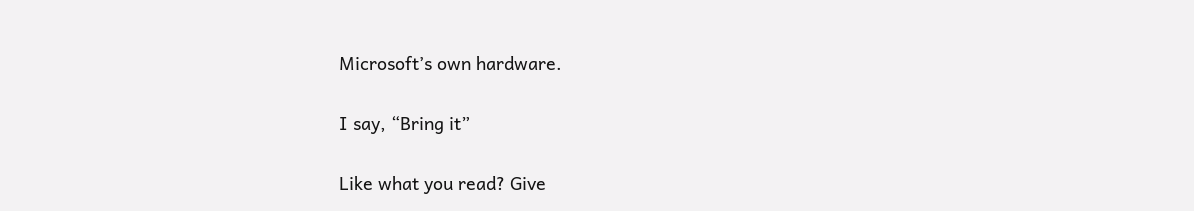Microsoft’s own hardware.

I say, “Bring it”

Like what you read? Give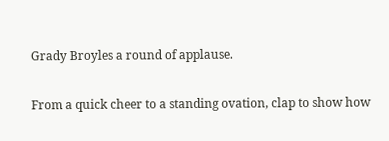Grady Broyles a round of applause.

From a quick cheer to a standing ovation, clap to show how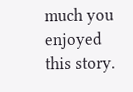much you enjoyed this story.